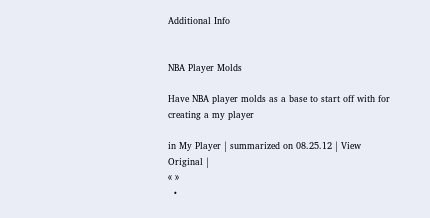Additional Info


NBA Player Molds

Have NBA player molds as a base to start off with for creating a my player

in My Player | summarized on 08.25.12 | View Original |
« »
  •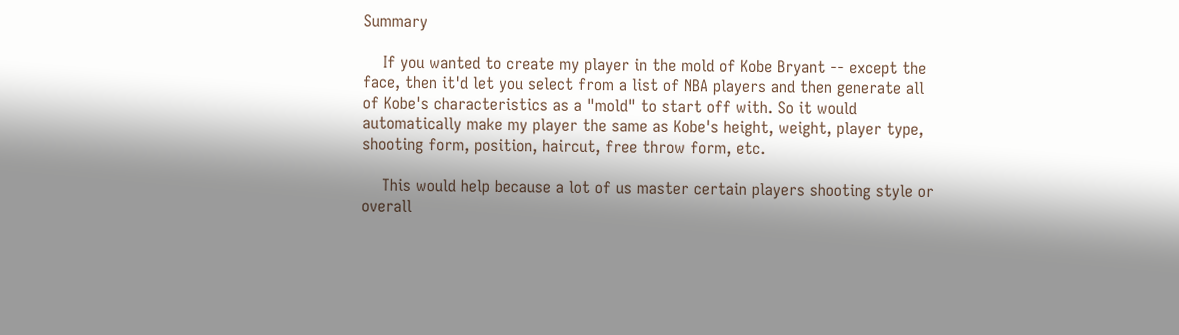Summary

    If you wanted to create my player in the mold of Kobe Bryant -- except the face, then it'd let you select from a list of NBA players and then generate all of Kobe's characteristics as a "mold" to start off with. So it would automatically make my player the same as Kobe's height, weight, player type, shooting form, position, haircut, free throw form, etc.

    This would help because a lot of us master certain players shooting style or overall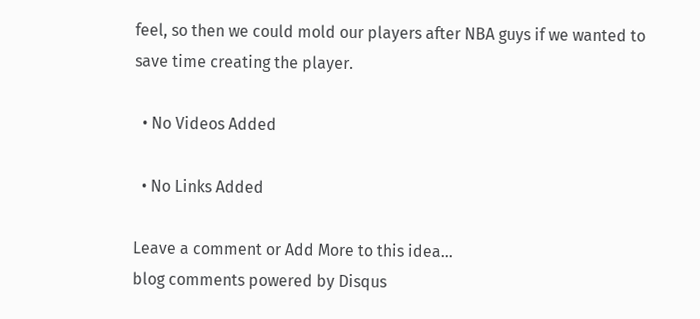feel, so then we could mold our players after NBA guys if we wanted to save time creating the player.

  • No Videos Added

  • No Links Added

Leave a comment or Add More to this idea...
blog comments powered by Disqus